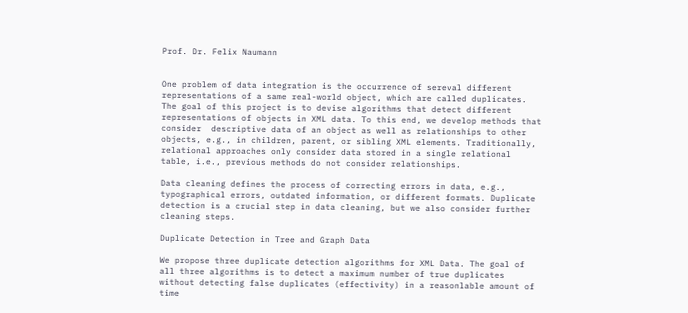Prof. Dr. Felix Naumann


One problem of data integration is the occurrence of sereval different representations of a same real-world object, which are called duplicates. The goal of this project is to devise algorithms that detect different representations of objects in XML data. To this end, we develop methods that consider  descriptive data of an object as well as relationships to other objects, e.g., in children, parent, or sibling XML elements. Traditionally, relational approaches only consider data stored in a single relational table, i.e., previous methods do not consider relationships.

Data cleaning defines the process of correcting errors in data, e.g., typographical errors, outdated information, or different formats. Duplicate detection is a crucial step in data cleaning, but we also consider further cleaning steps.

Duplicate Detection in Tree and Graph Data

We propose three duplicate detection algorithms for XML Data. The goal of all three algorithms is to detect a maximum number of true duplicates without detecting false duplicates (effectivity) in a reasonlable amount of time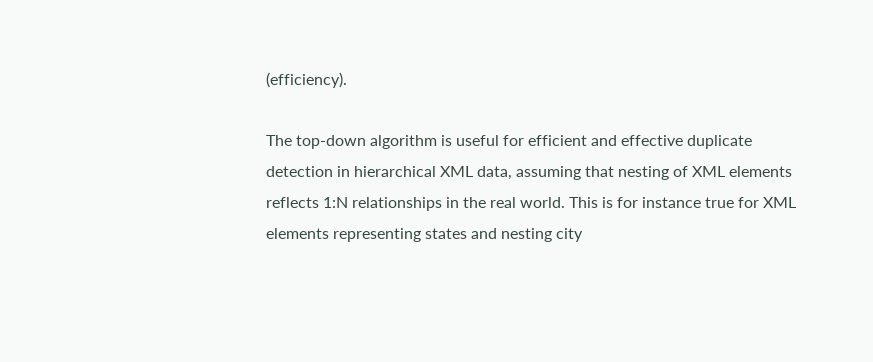(efficiency).

The top-down algorithm is useful for efficient and effective duplicate detection in hierarchical XML data, assuming that nesting of XML elements reflects 1:N relationships in the real world. This is for instance true for XML elements representing states and nesting city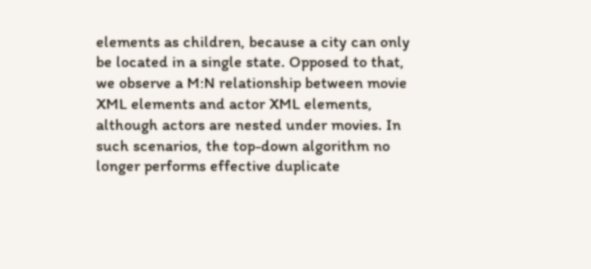elements as children, because a city can only be located in a single state. Opposed to that, we observe a M:N relationship between movie XML elements and actor XML elements, although actors are nested under movies. In such scenarios, the top-down algorithm no longer performs effective duplicate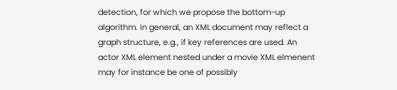detection, for which we propose the bottom-up algorithm. In general, an XML document may reflect a graph structure, e.g., if key references are used. An actor XML element nested under a movie XML elmenent may for instance be one of possibly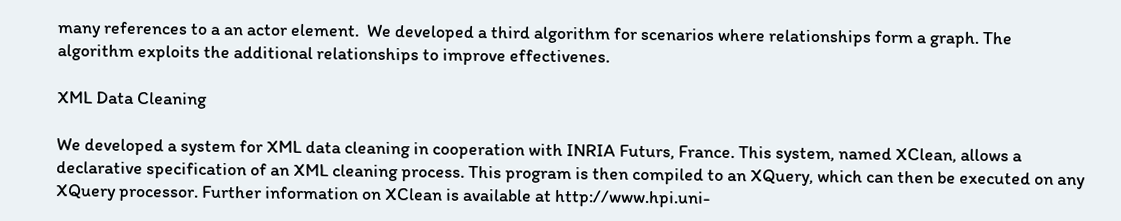many references to a an actor element.  We developed a third algorithm for scenarios where relationships form a graph. The algorithm exploits the additional relationships to improve effectivenes.

XML Data Cleaning

We developed a system for XML data cleaning in cooperation with INRIA Futurs, France. This system, named XClean, allows a declarative specification of an XML cleaning process. This program is then compiled to an XQuery, which can then be executed on any XQuery processor. Further information on XClean is available at http://www.hpi.uni-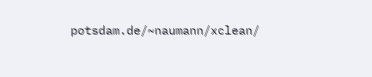potsdam.de/~naumann/xclean/